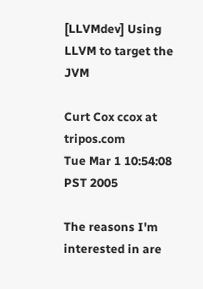[LLVMdev] Using LLVM to target the JVM

Curt Cox ccox at tripos.com
Tue Mar 1 10:54:08 PST 2005

The reasons I'm interested in are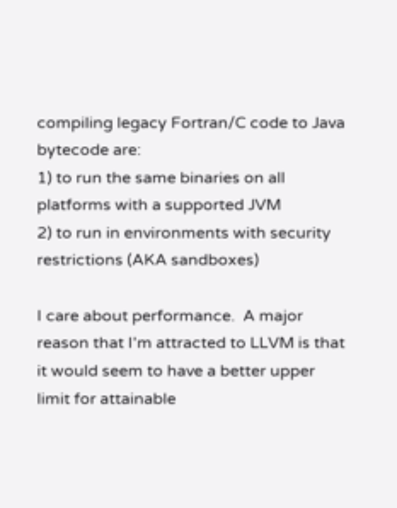compiling legacy Fortran/C code to Java
bytecode are:
1) to run the same binaries on all platforms with a supported JVM
2) to run in environments with security restrictions (AKA sandboxes)

I care about performance.  A major reason that I'm attracted to LLVM is that
it would seem to have a better upper limit for attainable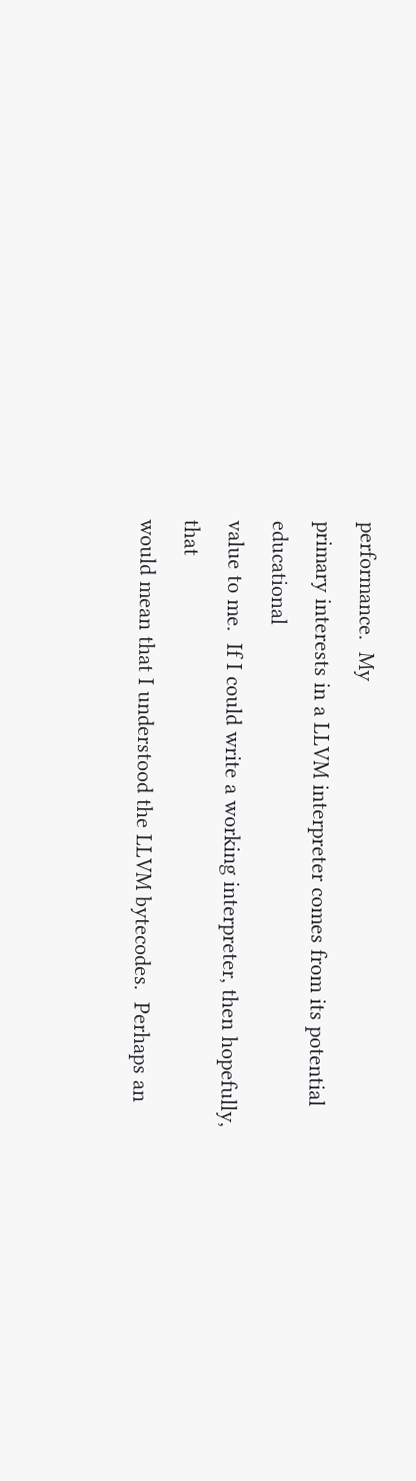performance.  My
primary interests in a LLVM interpreter comes from its potential educational
value to me.  If I could write a working interpreter, then hopefully, that
would mean that I understood the LLVM bytecodes.  Perhaps an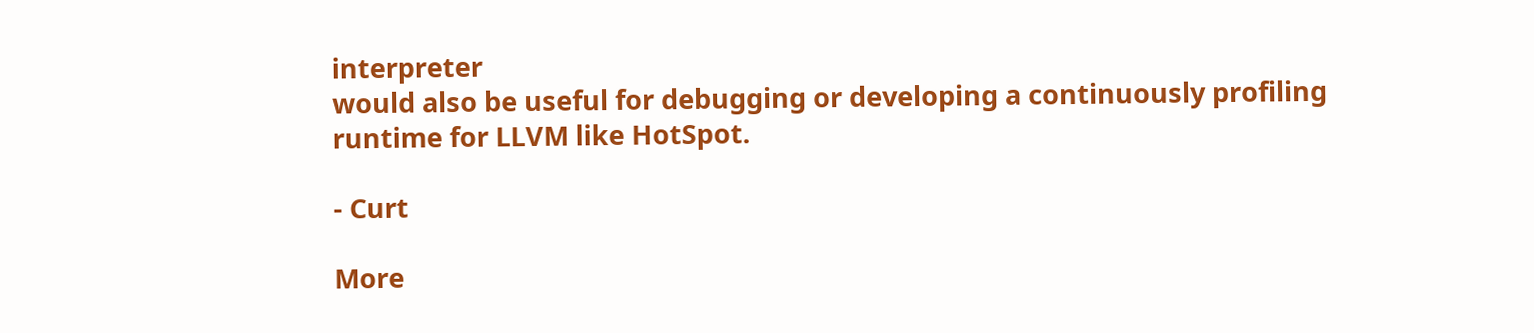interpreter
would also be useful for debugging or developing a continuously profiling
runtime for LLVM like HotSpot.

- Curt

More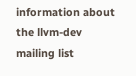information about the llvm-dev mailing list